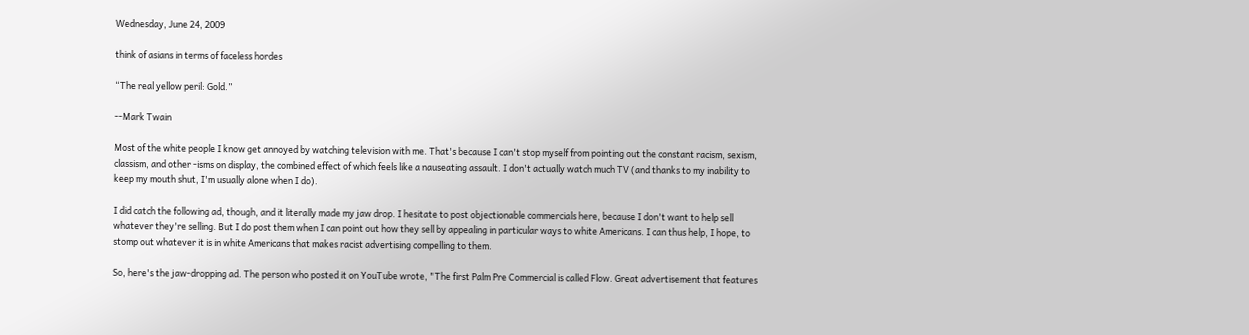Wednesday, June 24, 2009

think of asians in terms of faceless hordes

“The real yellow peril: Gold.”

--Mark Twain

Most of the white people I know get annoyed by watching television with me. That's because I can't stop myself from pointing out the constant racism, sexism, classism, and other -isms on display, the combined effect of which feels like a nauseating assault. I don't actually watch much TV (and thanks to my inability to keep my mouth shut, I'm usually alone when I do).

I did catch the following ad, though, and it literally made my jaw drop. I hesitate to post objectionable commercials here, because I don't want to help sell whatever they're selling. But I do post them when I can point out how they sell by appealing in particular ways to white Americans. I can thus help, I hope, to stomp out whatever it is in white Americans that makes racist advertising compelling to them.

So, here's the jaw-dropping ad. The person who posted it on YouTube wrote, "The first Palm Pre Commercial is called Flow. Great advertisement that features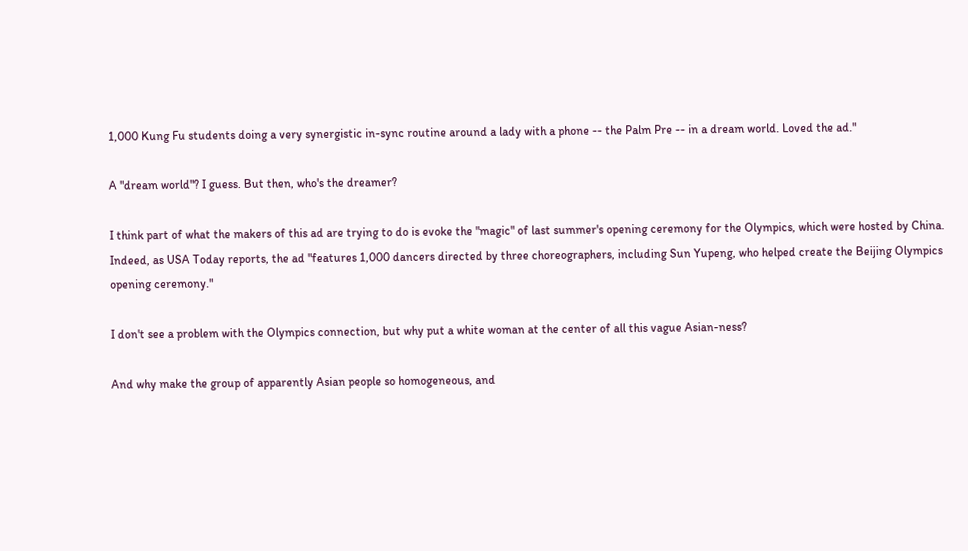1,000 Kung Fu students doing a very synergistic in-sync routine around a lady with a phone -- the Palm Pre -- in a dream world. Loved the ad."

A "dream world"? I guess. But then, who's the dreamer?

I think part of what the makers of this ad are trying to do is evoke the "magic" of last summer's opening ceremony for the Olympics, which were hosted by China. Indeed, as USA Today reports, the ad "features 1,000 dancers directed by three choreographers, including Sun Yupeng, who helped create the Beijing Olympics opening ceremony."

I don't see a problem with the Olympics connection, but why put a white woman at the center of all this vague Asian-ness?

And why make the group of apparently Asian people so homogeneous, and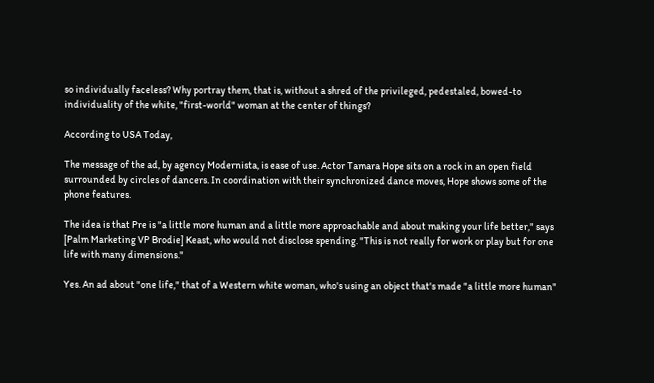so individually faceless? Why portray them, that is, without a shred of the privileged, pedestaled, bowed-to individuality of the white, "first-world" woman at the center of things?

According to USA Today,

The message of the ad, by agency Modernista, is ease of use. Actor Tamara Hope sits on a rock in an open field surrounded by circles of dancers. In coordination with their synchronized dance moves, Hope shows some of the phone features.

The idea is that Pre is "a little more human and a little more approachable and about making your life better," says [Palm Marketing VP Brodie] Keast, who would not disclose spending. "This is not really for work or play but for one life with many dimensions."

Yes. An ad about "one life," that of a Western white woman, who's using an object that's made "a little more human"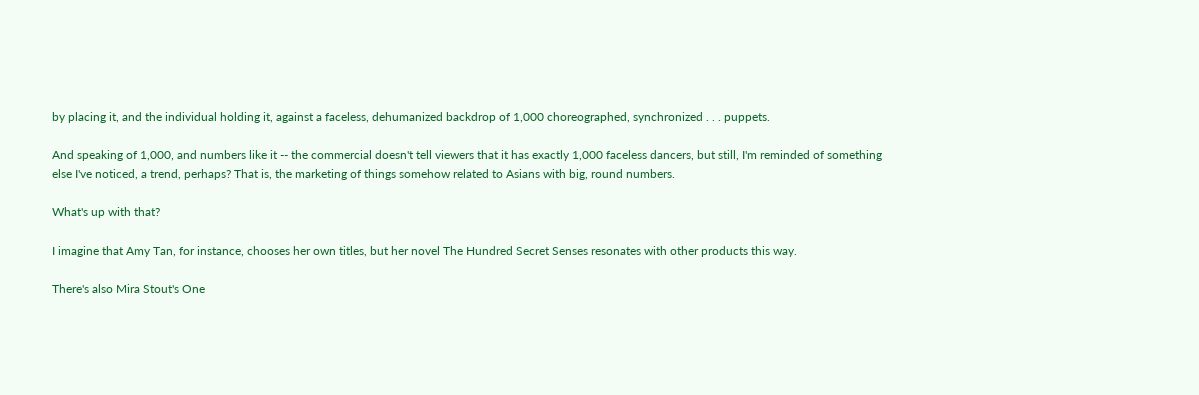by placing it, and the individual holding it, against a faceless, dehumanized backdrop of 1,000 choreographed, synchronized . . . puppets.

And speaking of 1,000, and numbers like it -- the commercial doesn't tell viewers that it has exactly 1,000 faceless dancers, but still, I'm reminded of something else I've noticed, a trend, perhaps? That is, the marketing of things somehow related to Asians with big, round numbers.

What's up with that?

I imagine that Amy Tan, for instance, chooses her own titles, but her novel The Hundred Secret Senses resonates with other products this way.

There's also Mira Stout's One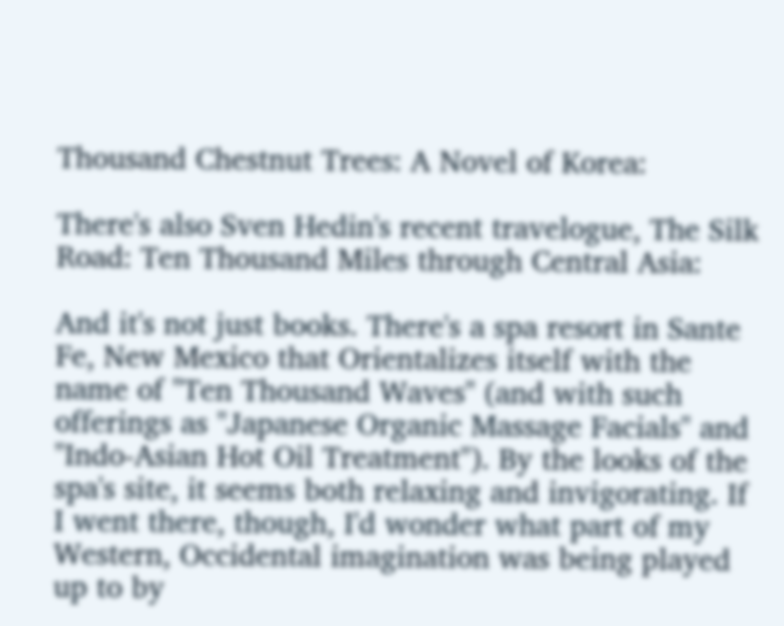Thousand Chestnut Trees: A Novel of Korea:

There's also Sven Hedin's recent travelogue, The Silk Road: Ten Thousand Miles through Central Asia:

And it's not just books. There's a spa resort in Sante Fe, New Mexico that Orientalizes itself with the name of "Ten Thousand Waves" (and with such offerings as "Japanese Organic Massage Facials" and "Indo-Asian Hot Oil Treatment"). By the looks of the spa's site, it seems both relaxing and invigorating. If I went there, though, I'd wonder what part of my Western, Occidental imagination was being played up to by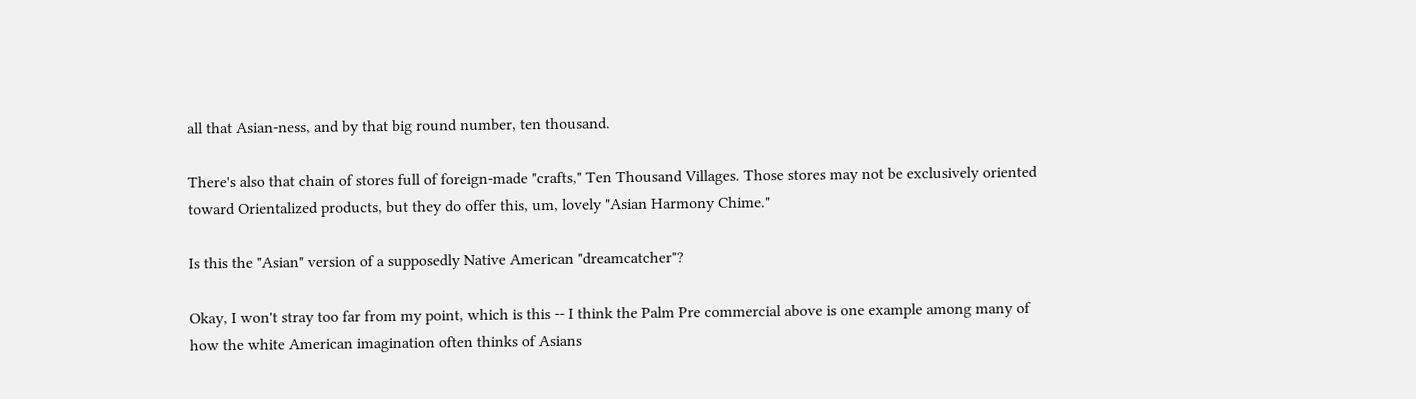all that Asian-ness, and by that big round number, ten thousand.

There's also that chain of stores full of foreign-made "crafts," Ten Thousand Villages. Those stores may not be exclusively oriented toward Orientalized products, but they do offer this, um, lovely "Asian Harmony Chime."

Is this the "Asian" version of a supposedly Native American "dreamcatcher"?

Okay, I won't stray too far from my point, which is this -- I think the Palm Pre commercial above is one example among many of how the white American imagination often thinks of Asians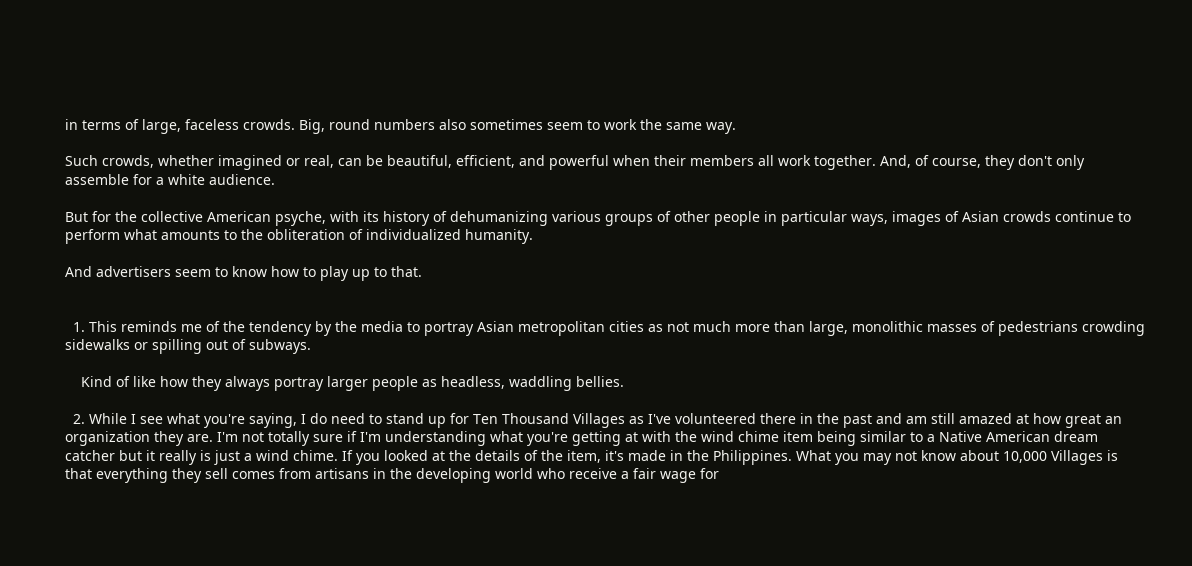in terms of large, faceless crowds. Big, round numbers also sometimes seem to work the same way.

Such crowds, whether imagined or real, can be beautiful, efficient, and powerful when their members all work together. And, of course, they don't only assemble for a white audience.

But for the collective American psyche, with its history of dehumanizing various groups of other people in particular ways, images of Asian crowds continue to perform what amounts to the obliteration of individualized humanity.

And advertisers seem to know how to play up to that.


  1. This reminds me of the tendency by the media to portray Asian metropolitan cities as not much more than large, monolithic masses of pedestrians crowding sidewalks or spilling out of subways.

    Kind of like how they always portray larger people as headless, waddling bellies.

  2. While I see what you're saying, I do need to stand up for Ten Thousand Villages as I've volunteered there in the past and am still amazed at how great an organization they are. I'm not totally sure if I'm understanding what you're getting at with the wind chime item being similar to a Native American dream catcher but it really is just a wind chime. If you looked at the details of the item, it's made in the Philippines. What you may not know about 10,000 Villages is that everything they sell comes from artisans in the developing world who receive a fair wage for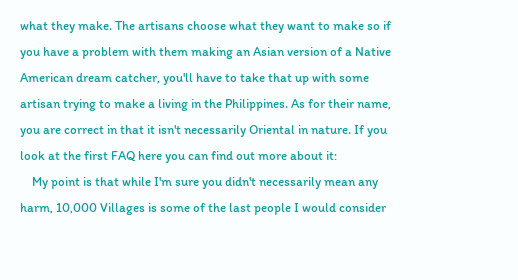what they make. The artisans choose what they want to make so if you have a problem with them making an Asian version of a Native American dream catcher, you'll have to take that up with some artisan trying to make a living in the Philippines. As for their name, you are correct in that it isn't necessarily Oriental in nature. If you look at the first FAQ here you can find out more about it:
    My point is that while I'm sure you didn't necessarily mean any harm, 10,000 Villages is some of the last people I would consider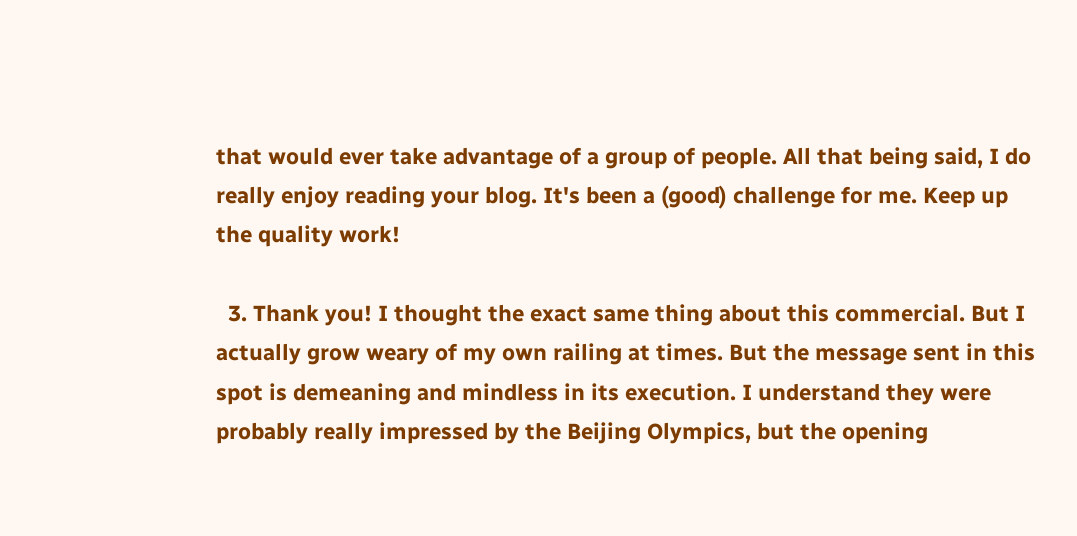that would ever take advantage of a group of people. All that being said, I do really enjoy reading your blog. It's been a (good) challenge for me. Keep up the quality work!

  3. Thank you! I thought the exact same thing about this commercial. But I actually grow weary of my own railing at times. But the message sent in this spot is demeaning and mindless in its execution. I understand they were probably really impressed by the Beijing Olympics, but the opening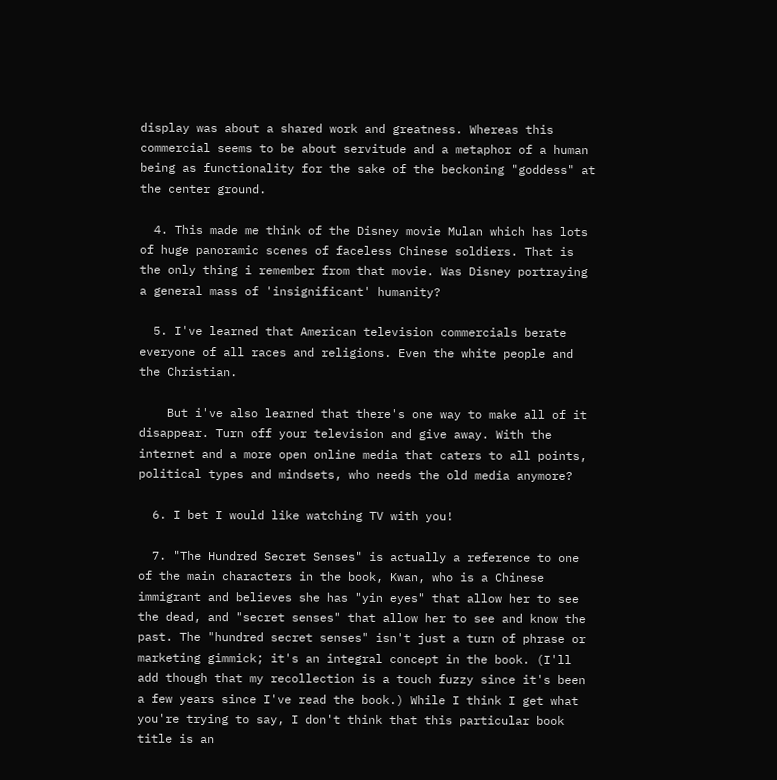display was about a shared work and greatness. Whereas this commercial seems to be about servitude and a metaphor of a human being as functionality for the sake of the beckoning "goddess" at the center ground.

  4. This made me think of the Disney movie Mulan which has lots of huge panoramic scenes of faceless Chinese soldiers. That is the only thing i remember from that movie. Was Disney portraying a general mass of 'insignificant' humanity?

  5. I've learned that American television commercials berate everyone of all races and religions. Even the white people and the Christian.

    But i've also learned that there's one way to make all of it disappear. Turn off your television and give away. With the internet and a more open online media that caters to all points, political types and mindsets, who needs the old media anymore?

  6. I bet I would like watching TV with you!

  7. "The Hundred Secret Senses" is actually a reference to one of the main characters in the book, Kwan, who is a Chinese immigrant and believes she has "yin eyes" that allow her to see the dead, and "secret senses" that allow her to see and know the past. The "hundred secret senses" isn't just a turn of phrase or marketing gimmick; it's an integral concept in the book. (I'll add though that my recollection is a touch fuzzy since it's been a few years since I've read the book.) While I think I get what you're trying to say, I don't think that this particular book title is an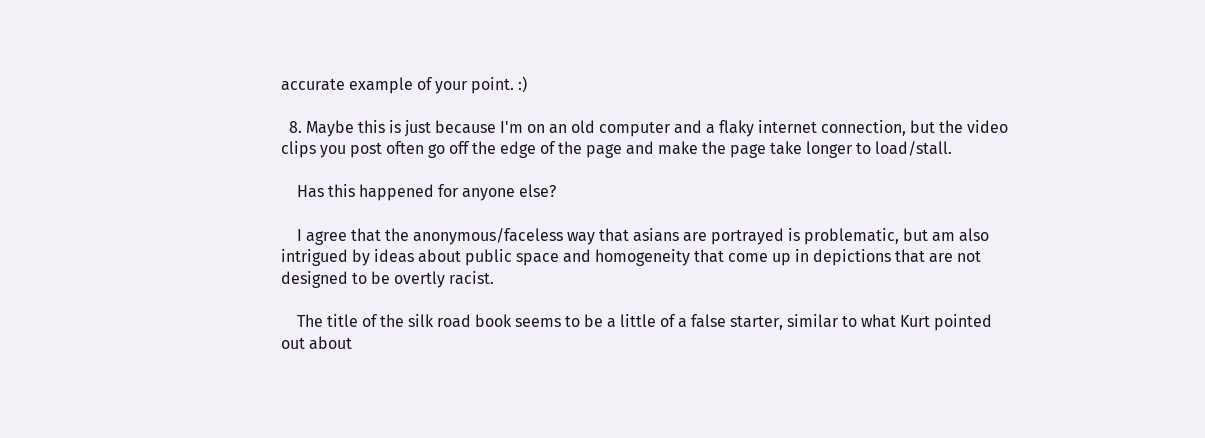accurate example of your point. :)

  8. Maybe this is just because I'm on an old computer and a flaky internet connection, but the video clips you post often go off the edge of the page and make the page take longer to load/stall.

    Has this happened for anyone else?

    I agree that the anonymous/faceless way that asians are portrayed is problematic, but am also intrigued by ideas about public space and homogeneity that come up in depictions that are not designed to be overtly racist.

    The title of the silk road book seems to be a little of a false starter, similar to what Kurt pointed out about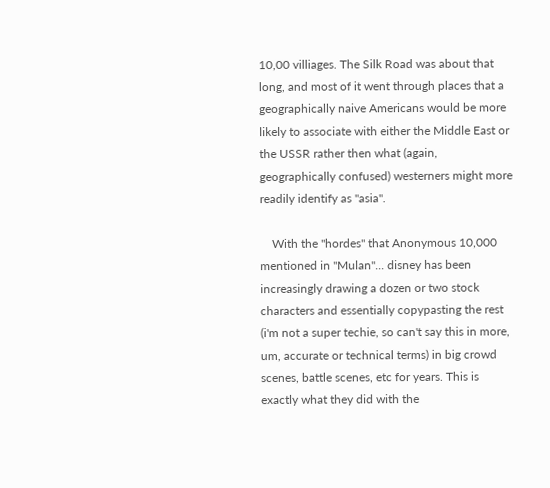10,00 villiages. The Silk Road was about that long, and most of it went through places that a geographically naive Americans would be more likely to associate with either the Middle East or the USSR rather then what (again, geographically confused) westerners might more readily identify as "asia".

    With the "hordes" that Anonymous 10,000 mentioned in "Mulan"... disney has been increasingly drawing a dozen or two stock characters and essentially copypasting the rest (i'm not a super techie, so can't say this in more, um, accurate or technical terms) in big crowd scenes, battle scenes, etc for years. This is exactly what they did with the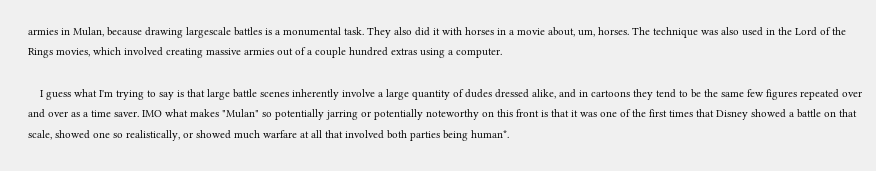armies in Mulan, because drawing largescale battles is a monumental task. They also did it with horses in a movie about, um, horses. The technique was also used in the Lord of the Rings movies, which involved creating massive armies out of a couple hundred extras using a computer.

    I guess what I'm trying to say is that large battle scenes inherently involve a large quantity of dudes dressed alike, and in cartoons they tend to be the same few figures repeated over and over as a time saver. IMO what makes "Mulan" so potentially jarring or potentially noteworthy on this front is that it was one of the first times that Disney showed a battle on that scale, showed one so realistically, or showed much warfare at all that involved both parties being human*.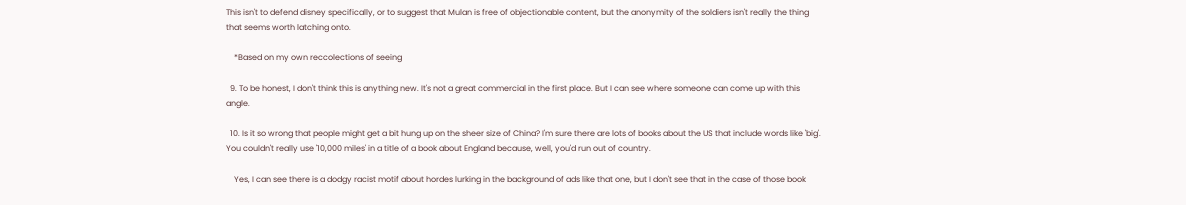This isn't to defend disney specifically, or to suggest that Mulan is free of objectionable content, but the anonymity of the soldiers isn't really the thing that seems worth latching onto.

    *Based on my own reccolections of seeing

  9. To be honest, I don't think this is anything new. It's not a great commercial in the first place. But I can see where someone can come up with this angle.

  10. Is it so wrong that people might get a bit hung up on the sheer size of China? I'm sure there are lots of books about the US that include words like 'big'. You couldn't really use '10,000 miles' in a title of a book about England because, well, you'd run out of country.

    Yes, I can see there is a dodgy racist motif about hordes lurking in the background of ads like that one, but I don't see that in the case of those book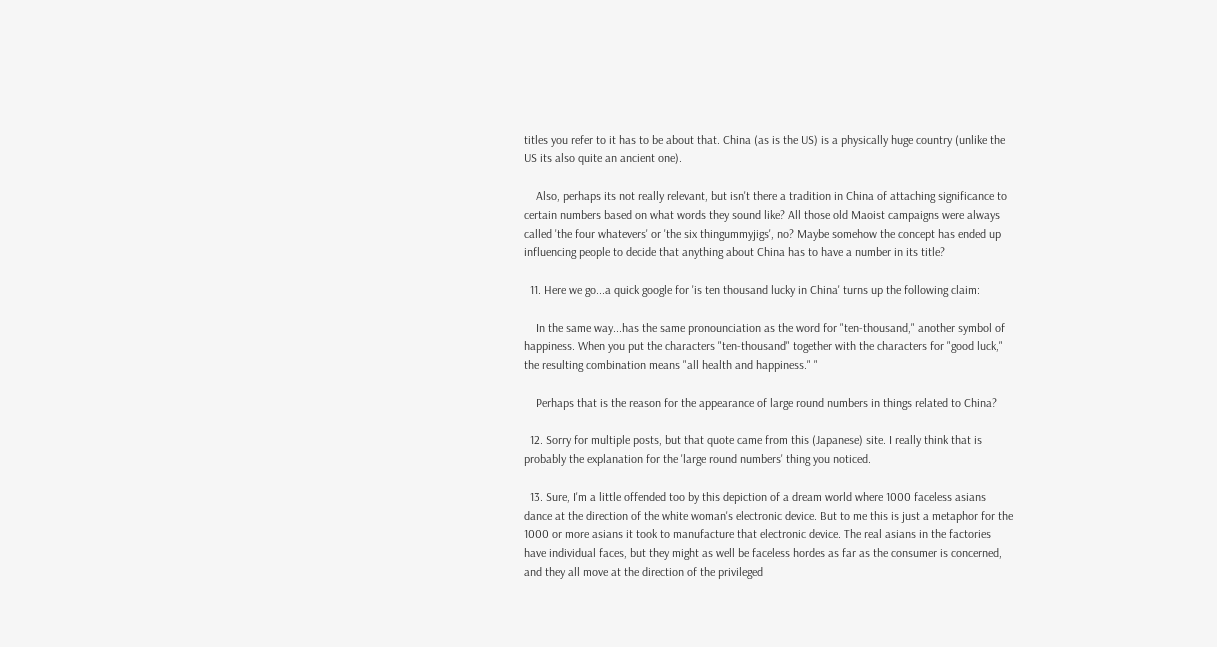titles you refer to it has to be about that. China (as is the US) is a physically huge country (unlike the US its also quite an ancient one).

    Also, perhaps its not really relevant, but isn't there a tradition in China of attaching significance to certain numbers based on what words they sound like? All those old Maoist campaigns were always called 'the four whatevers' or 'the six thingummyjigs', no? Maybe somehow the concept has ended up influencing people to decide that anything about China has to have a number in its title?

  11. Here we go...a quick google for 'is ten thousand lucky in China' turns up the following claim:

    In the same way...has the same pronounciation as the word for "ten-thousand," another symbol of happiness. When you put the characters "ten-thousand" together with the characters for "good luck," the resulting combination means "all health and happiness." "

    Perhaps that is the reason for the appearance of large round numbers in things related to China?

  12. Sorry for multiple posts, but that quote came from this (Japanese) site. I really think that is probably the explanation for the 'large round numbers' thing you noticed.

  13. Sure, I'm a little offended too by this depiction of a dream world where 1000 faceless asians dance at the direction of the white woman's electronic device. But to me this is just a metaphor for the 1000 or more asians it took to manufacture that electronic device. The real asians in the factories have individual faces, but they might as well be faceless hordes as far as the consumer is concerned, and they all move at the direction of the privileged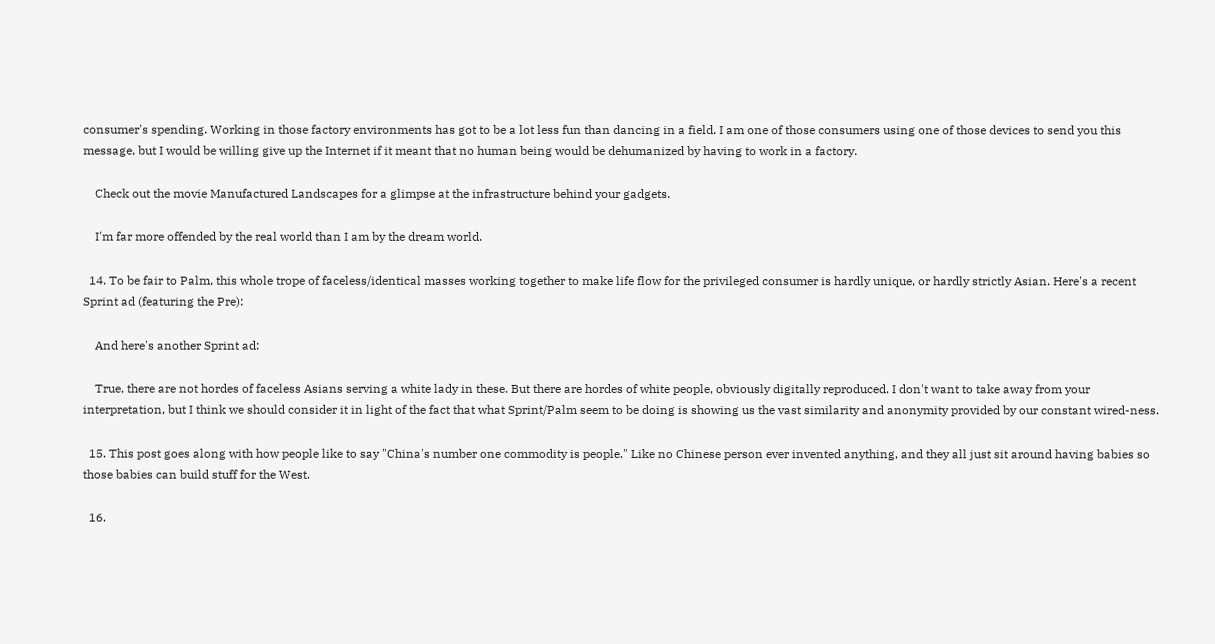consumer's spending. Working in those factory environments has got to be a lot less fun than dancing in a field. I am one of those consumers using one of those devices to send you this message, but I would be willing give up the Internet if it meant that no human being would be dehumanized by having to work in a factory.

    Check out the movie Manufactured Landscapes for a glimpse at the infrastructure behind your gadgets.

    I'm far more offended by the real world than I am by the dream world.

  14. To be fair to Palm, this whole trope of faceless/identical masses working together to make life flow for the privileged consumer is hardly unique, or hardly strictly Asian. Here's a recent Sprint ad (featuring the Pre):

    And here's another Sprint ad:

    True, there are not hordes of faceless Asians serving a white lady in these. But there are hordes of white people, obviously digitally reproduced. I don't want to take away from your interpretation, but I think we should consider it in light of the fact that what Sprint/Palm seem to be doing is showing us the vast similarity and anonymity provided by our constant wired-ness.

  15. This post goes along with how people like to say "China's number one commodity is people." Like no Chinese person ever invented anything, and they all just sit around having babies so those babies can build stuff for the West.

  16.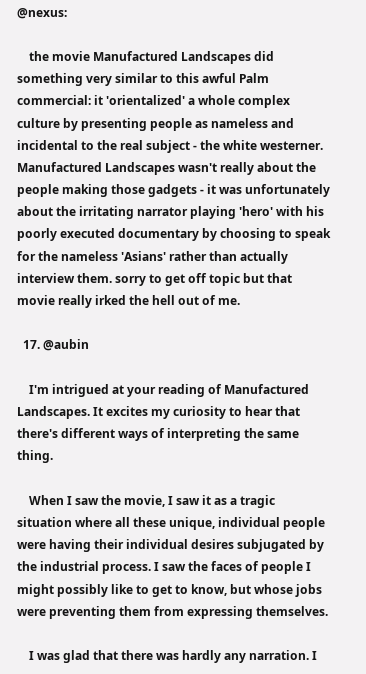@nexus:

    the movie Manufactured Landscapes did something very similar to this awful Palm commercial: it 'orientalized' a whole complex culture by presenting people as nameless and incidental to the real subject - the white westerner. Manufactured Landscapes wasn't really about the people making those gadgets - it was unfortunately about the irritating narrator playing 'hero' with his poorly executed documentary by choosing to speak for the nameless 'Asians' rather than actually interview them. sorry to get off topic but that movie really irked the hell out of me.

  17. @aubin

    I'm intrigued at your reading of Manufactured Landscapes. It excites my curiosity to hear that there's different ways of interpreting the same thing.

    When I saw the movie, I saw it as a tragic situation where all these unique, individual people were having their individual desires subjugated by the industrial process. I saw the faces of people I might possibly like to get to know, but whose jobs were preventing them from expressing themselves.

    I was glad that there was hardly any narration. I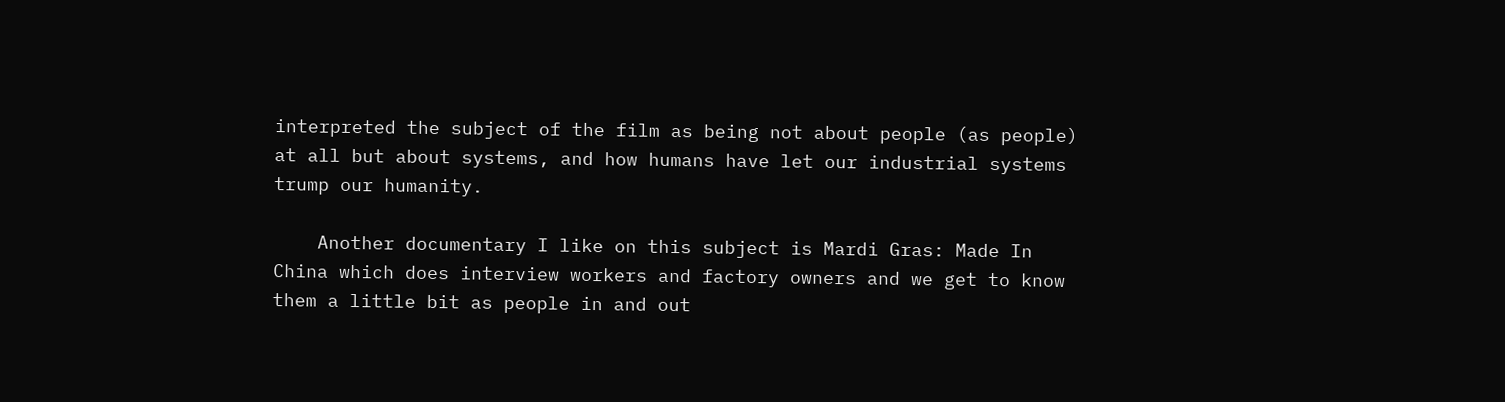interpreted the subject of the film as being not about people (as people) at all but about systems, and how humans have let our industrial systems trump our humanity.

    Another documentary I like on this subject is Mardi Gras: Made In China which does interview workers and factory owners and we get to know them a little bit as people in and out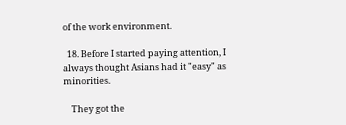of the work environment.

  18. Before I started paying attention, I always thought Asians had it "easy" as minorities.

    They got the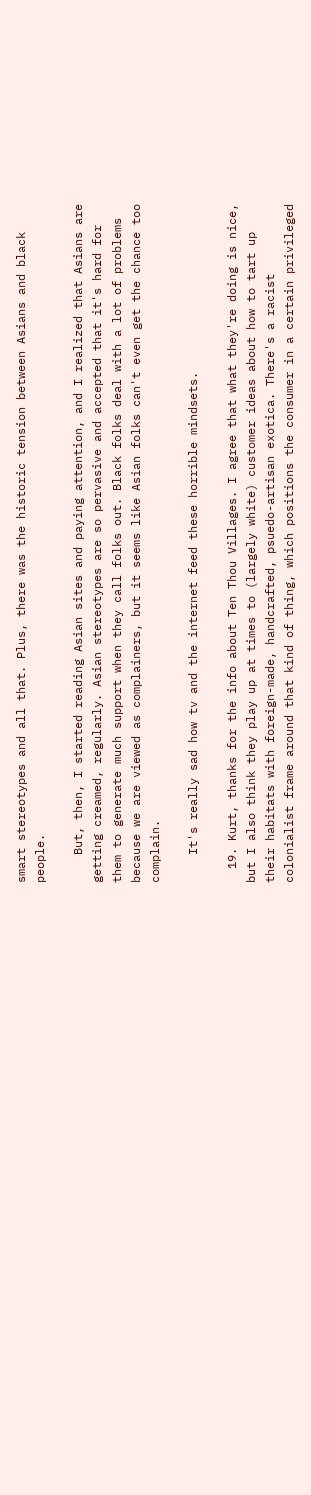smart stereotypes and all that. Plus, there was the historic tension between Asians and black people.

    But, then, I started reading Asian sites and paying attention, and I realized that Asians are getting creamed, regularly. Asian stereotypes are so pervasive and accepted that it's hard for them to generate much support when they call folks out. Black folks deal with a lot of problems because we are viewed as complainers, but it seems like Asian folks can't even get the chance too complain.

    It's really sad how tv and the internet feed these horrible mindsets.

  19. Kurt, thanks for the info about Ten Thou Villages. I agree that what they're doing is nice, but I also think they play up at times to (largely white) customer ideas about how to tart up their habitats with foreign-made, handcrafted, psuedo-artisan exotica. There's a racist colonialist frame around that kind of thing, which positions the consumer in a certain privileged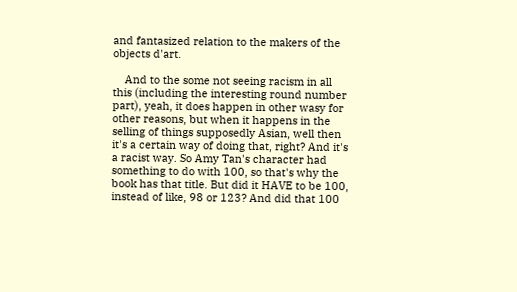and fantasized relation to the makers of the objects d'art.

    And to the some not seeing racism in all this (including the interesting round number part), yeah, it does happen in other wasy for other reasons, but when it happens in the selling of things supposedly Asian, well then it's a certain way of doing that, right? And it's a racist way. So Amy Tan's character had something to do with 100, so that's why the book has that title. But did it HAVE to be 100, instead of like, 98 or 123? And did that 100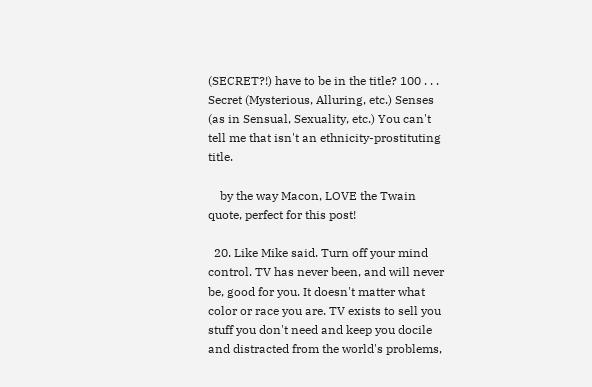(SECRET?!) have to be in the title? 100 . . . Secret (Mysterious, Alluring, etc.) Senses (as in Sensual, Sexuality, etc.) You can't tell me that isn't an ethnicity-prostituting title.

    by the way Macon, LOVE the Twain quote, perfect for this post!

  20. Like Mike said. Turn off your mind control. TV has never been, and will never be, good for you. It doesn't matter what color or race you are. TV exists to sell you stuff you don't need and keep you docile and distracted from the world's problems,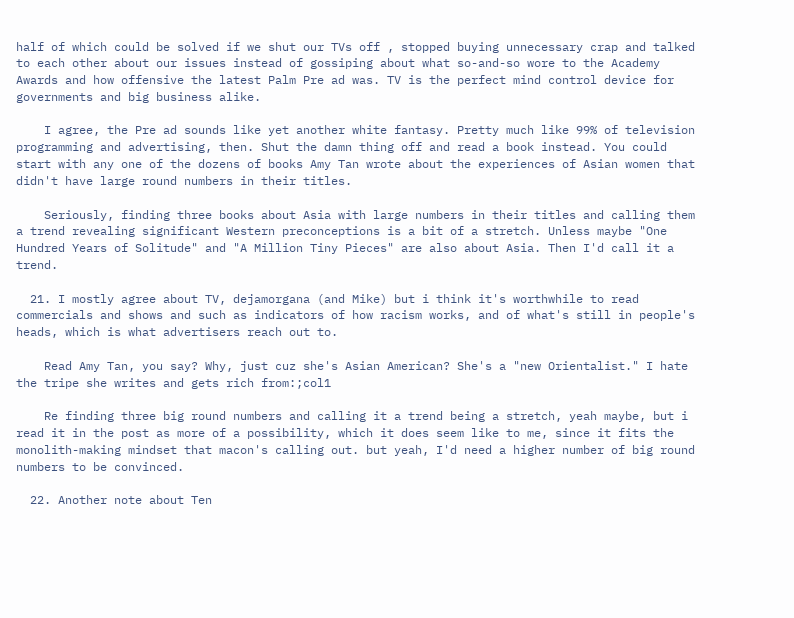half of which could be solved if we shut our TVs off , stopped buying unnecessary crap and talked to each other about our issues instead of gossiping about what so-and-so wore to the Academy Awards and how offensive the latest Palm Pre ad was. TV is the perfect mind control device for governments and big business alike.

    I agree, the Pre ad sounds like yet another white fantasy. Pretty much like 99% of television programming and advertising, then. Shut the damn thing off and read a book instead. You could start with any one of the dozens of books Amy Tan wrote about the experiences of Asian women that didn't have large round numbers in their titles.

    Seriously, finding three books about Asia with large numbers in their titles and calling them a trend revealing significant Western preconceptions is a bit of a stretch. Unless maybe "One Hundred Years of Solitude" and "A Million Tiny Pieces" are also about Asia. Then I'd call it a trend.

  21. I mostly agree about TV, dejamorgana (and Mike) but i think it's worthwhile to read commercials and shows and such as indicators of how racism works, and of what's still in people's heads, which is what advertisers reach out to.

    Read Amy Tan, you say? Why, just cuz she's Asian American? She's a "new Orientalist." I hate the tripe she writes and gets rich from:;col1

    Re finding three big round numbers and calling it a trend being a stretch, yeah maybe, but i read it in the post as more of a possibility, which it does seem like to me, since it fits the monolith-making mindset that macon's calling out. but yeah, I'd need a higher number of big round numbers to be convinced.

  22. Another note about Ten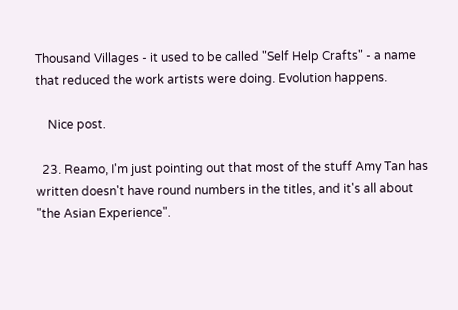Thousand Villages - it used to be called "Self Help Crafts" - a name that reduced the work artists were doing. Evolution happens.

    Nice post.

  23. Reamo, I'm just pointing out that most of the stuff Amy Tan has written doesn't have round numbers in the titles, and it's all about "the Asian Experience".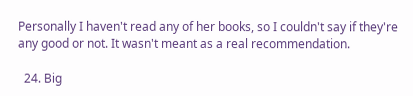Personally I haven't read any of her books, so I couldn't say if they're any good or not. It wasn't meant as a real recommendation.

  24. Big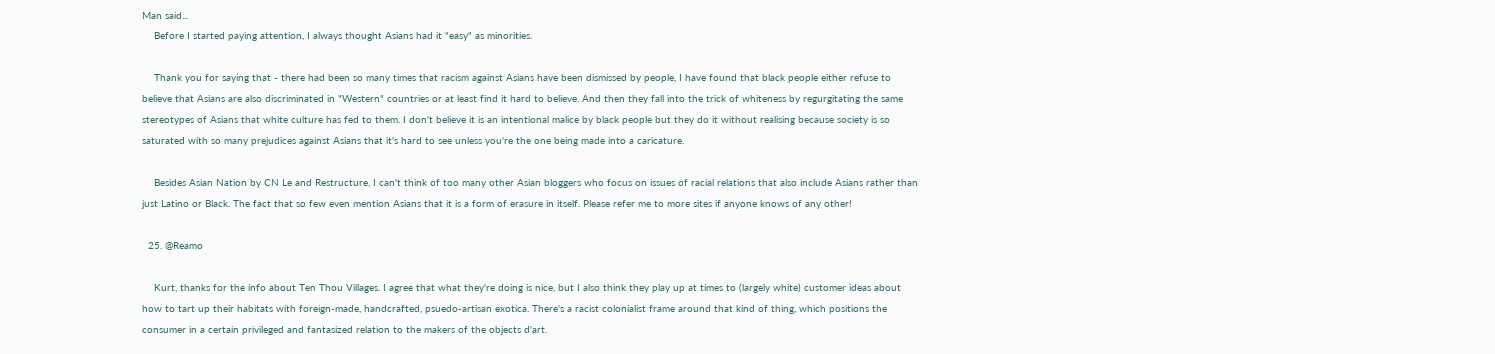Man said...
    Before I started paying attention, I always thought Asians had it "easy" as minorities.

    Thank you for saying that - there had been so many times that racism against Asians have been dismissed by people, I have found that black people either refuse to believe that Asians are also discriminated in "Western" countries or at least find it hard to believe. And then they fall into the trick of whiteness by regurgitating the same stereotypes of Asians that white culture has fed to them. I don't believe it is an intentional malice by black people but they do it without realising because society is so saturated with so many prejudices against Asians that it's hard to see unless you're the one being made into a caricature.

    Besides Asian Nation by CN Le and Restructure, I can't think of too many other Asian bloggers who focus on issues of racial relations that also include Asians rather than just Latino or Black. The fact that so few even mention Asians that it is a form of erasure in itself. Please refer me to more sites if anyone knows of any other!

  25. @Reamo

    Kurt, thanks for the info about Ten Thou Villages. I agree that what they're doing is nice, but I also think they play up at times to (largely white) customer ideas about how to tart up their habitats with foreign-made, handcrafted, psuedo-artisan exotica. There's a racist colonialist frame around that kind of thing, which positions the consumer in a certain privileged and fantasized relation to the makers of the objects d'art.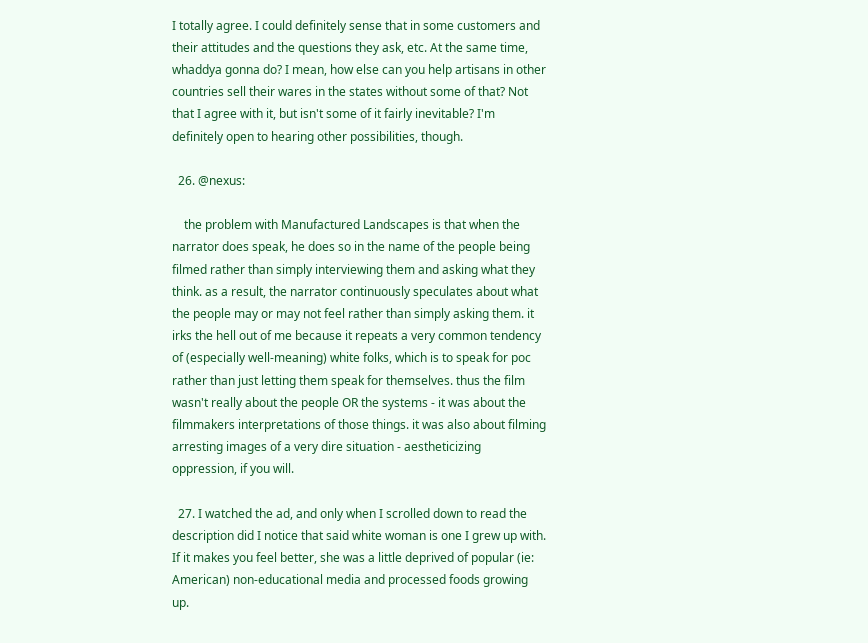I totally agree. I could definitely sense that in some customers and their attitudes and the questions they ask, etc. At the same time, whaddya gonna do? I mean, how else can you help artisans in other countries sell their wares in the states without some of that? Not that I agree with it, but isn't some of it fairly inevitable? I'm definitely open to hearing other possibilities, though.

  26. @nexus:

    the problem with Manufactured Landscapes is that when the narrator does speak, he does so in the name of the people being filmed rather than simply interviewing them and asking what they think. as a result, the narrator continuously speculates about what the people may or may not feel rather than simply asking them. it irks the hell out of me because it repeats a very common tendency of (especially well-meaning) white folks, which is to speak for poc rather than just letting them speak for themselves. thus the film wasn't really about the people OR the systems - it was about the filmmakers interpretations of those things. it was also about filming arresting images of a very dire situation - aestheticizing oppression, if you will.

  27. I watched the ad, and only when I scrolled down to read the description did I notice that said white woman is one I grew up with. If it makes you feel better, she was a little deprived of popular (ie: American) non-educational media and processed foods growing up.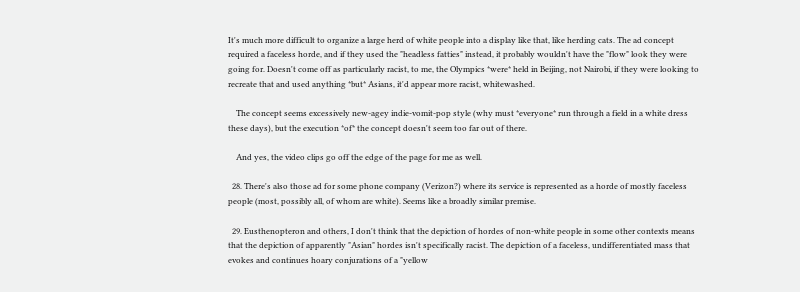It's much more difficult to organize a large herd of white people into a display like that, like herding cats. The ad concept required a faceless horde, and if they used the "headless fatties" instead, it probably wouldn't have the "flow" look they were going for. Doesn't come off as particularly racist, to me, the Olympics *were* held in Beijing, not Nairobi, if they were looking to recreate that and used anything *but* Asians, it'd appear more racist, whitewashed.

    The concept seems excessively new-agey indie-vomit-pop style (why must *everyone* run through a field in a white dress these days), but the execution *of* the concept doesn't seem too far out of there.

    And yes, the video clips go off the edge of the page for me as well.

  28. There's also those ad for some phone company (Verizon?) where its service is represented as a horde of mostly faceless people (most, possibly all, of whom are white). Seems like a broadly similar premise.

  29. Eusthenopteron and others, I don't think that the depiction of hordes of non-white people in some other contexts means that the depiction of apparently "Asian" hordes isn't specifically racist. The depiction of a faceless, undifferentiated mass that evokes and continues hoary conjurations of a "yellow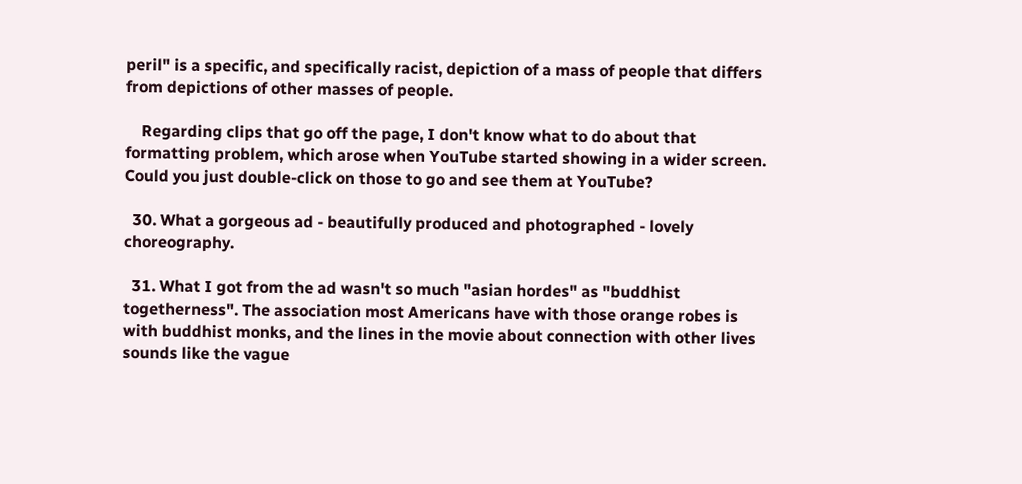peril" is a specific, and specifically racist, depiction of a mass of people that differs from depictions of other masses of people.

    Regarding clips that go off the page, I don't know what to do about that formatting problem, which arose when YouTube started showing in a wider screen. Could you just double-click on those to go and see them at YouTube?

  30. What a gorgeous ad - beautifully produced and photographed - lovely choreography.

  31. What I got from the ad wasn't so much "asian hordes" as "buddhist togetherness". The association most Americans have with those orange robes is with buddhist monks, and the lines in the movie about connection with other lives sounds like the vague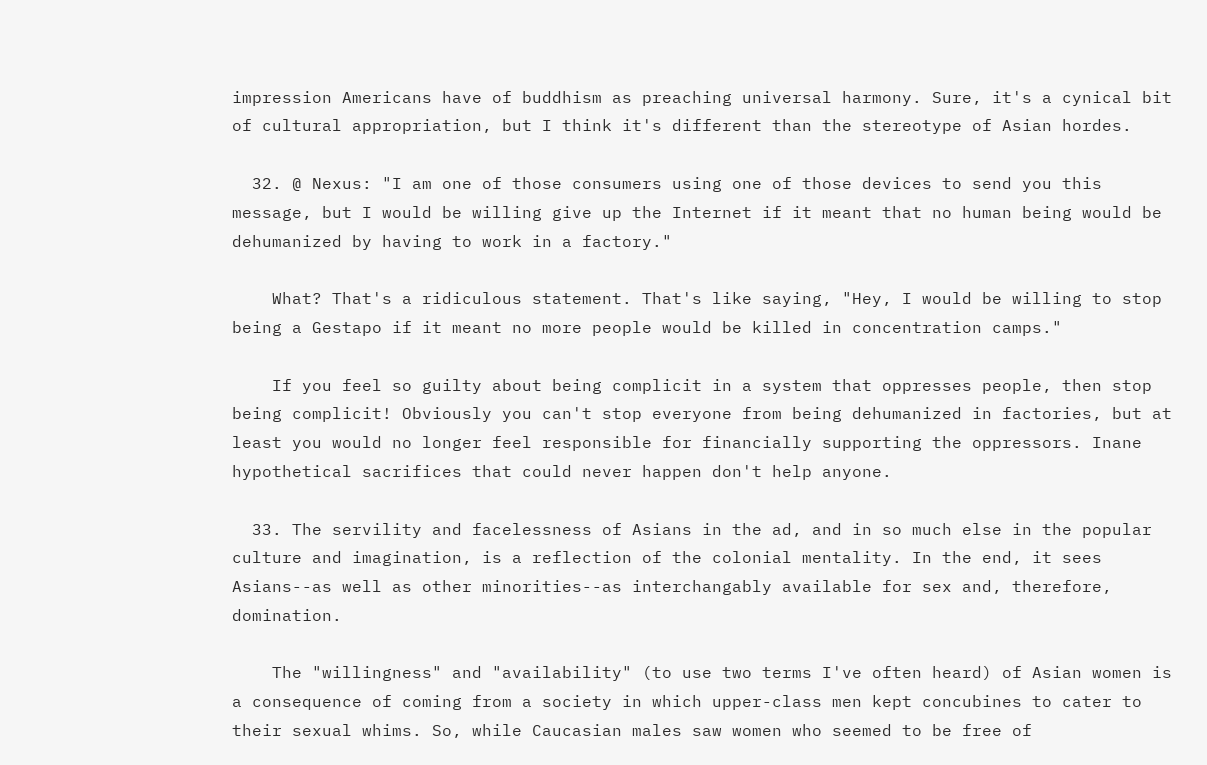impression Americans have of buddhism as preaching universal harmony. Sure, it's a cynical bit of cultural appropriation, but I think it's different than the stereotype of Asian hordes.

  32. @ Nexus: "I am one of those consumers using one of those devices to send you this message, but I would be willing give up the Internet if it meant that no human being would be dehumanized by having to work in a factory."

    What? That's a ridiculous statement. That's like saying, "Hey, I would be willing to stop being a Gestapo if it meant no more people would be killed in concentration camps."

    If you feel so guilty about being complicit in a system that oppresses people, then stop being complicit! Obviously you can't stop everyone from being dehumanized in factories, but at least you would no longer feel responsible for financially supporting the oppressors. Inane hypothetical sacrifices that could never happen don't help anyone.

  33. The servility and facelessness of Asians in the ad, and in so much else in the popular culture and imagination, is a reflection of the colonial mentality. In the end, it sees Asians--as well as other minorities--as interchangably available for sex and, therefore, domination.

    The "willingness" and "availability" (to use two terms I've often heard) of Asian women is a consequence of coming from a society in which upper-class men kept concubines to cater to their sexual whims. So, while Caucasian males saw women who seemed to be free of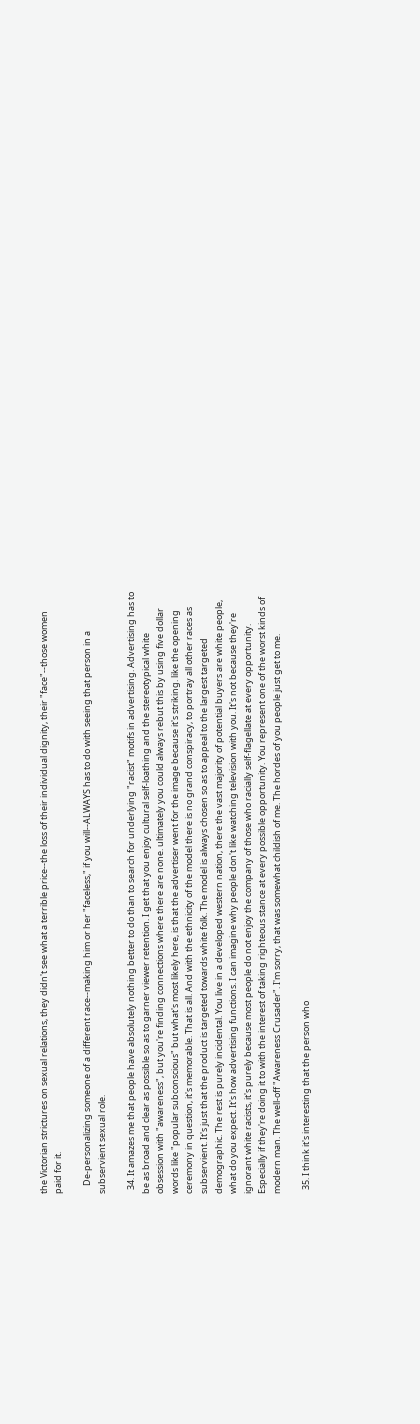the Victorian strictures on sexual relations, they didn't see what a terrible price--the loss of their individual dignity, their "face"--those women paid for it.

    De-personalizing someone of a different race--making him or her "faceless," if you will--ALWAYS has to do with seeing that person in a subservient sexual role.

  34. It amazes me that people have absolutely nothing better to do than to search for underlying "racist" motifs in advertising. Advertising has to be as broad and clear as possible so as to garner viewer retention. I get that you enjoy cultural self-loathing and the stereotypical white obsession with "awareness", but you're finding connections where there are none. ultimately you could always rebut this by using five dollar words like "popular subconscious" but what's most likely here, is that the advertiser went for the image because it's striking. like the opening ceremony in question, it's memorable. That is all. And with the ethnicity of the model there is no grand conspiracy, to portray all other races as subservient. It's just that the product is targeted towards white folk. The model is always chosen so as to appeal to the largest targeted demographic. The rest is purely incidental. You live in a developed western nation, there the vast majority of potential buyers are white people, what do you expect. It's how advertising functions. I can imagine why people don't like watching television with you. It's not because they're ignorant white racists, it's purely because most people do not enjoy the company of those who racially self-flagellate at every opportunity. Especially if they're doing it to with the interest of taking righteous stance at every possible opportunity. You represent one of the worst kinds of modern man. The well-off "Awareness Crusader". I'm sorry, that was somewhat childish of me. The hordes of you people just get to me.

  35. I think it's interesting that the person who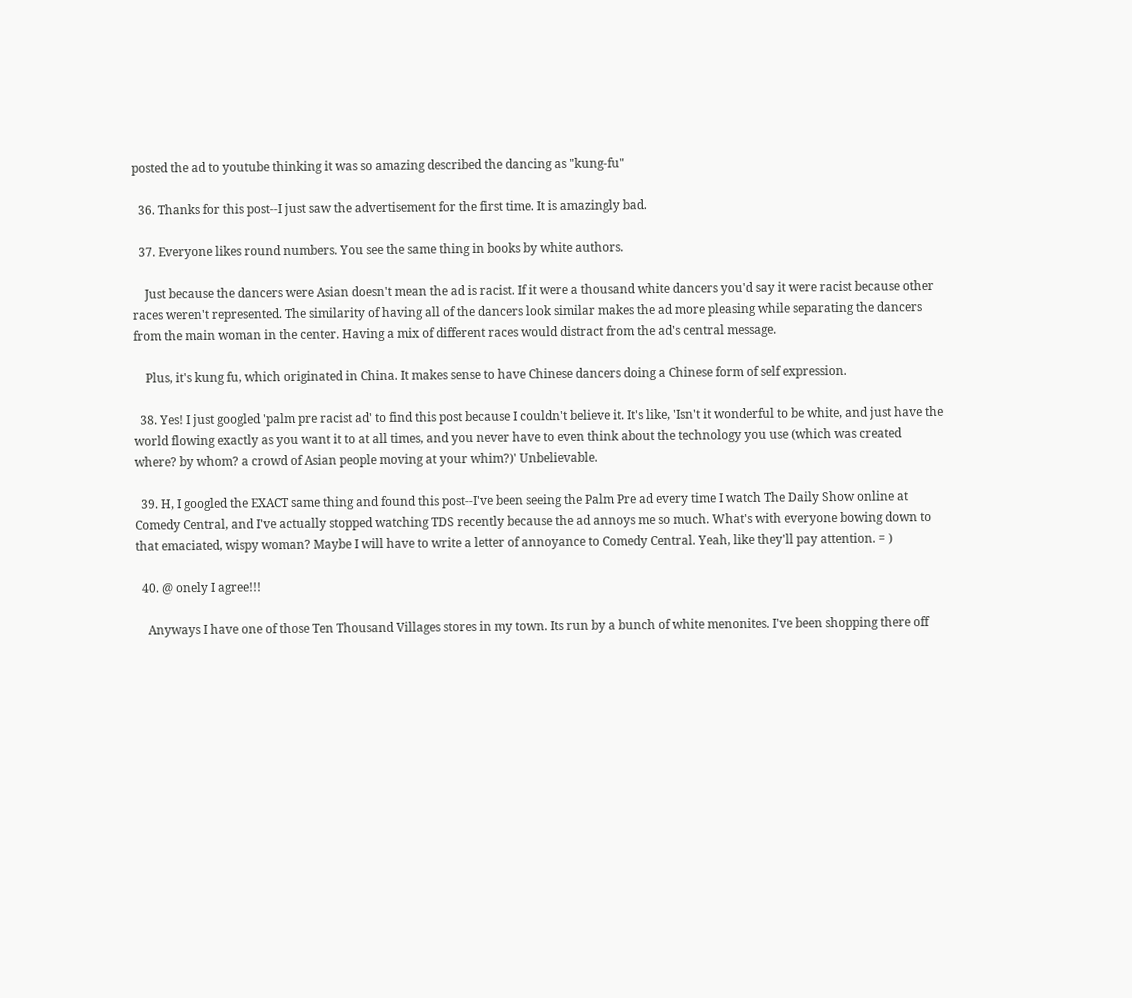posted the ad to youtube thinking it was so amazing described the dancing as "kung-fu"

  36. Thanks for this post--I just saw the advertisement for the first time. It is amazingly bad.

  37. Everyone likes round numbers. You see the same thing in books by white authors.

    Just because the dancers were Asian doesn't mean the ad is racist. If it were a thousand white dancers you'd say it were racist because other races weren't represented. The similarity of having all of the dancers look similar makes the ad more pleasing while separating the dancers from the main woman in the center. Having a mix of different races would distract from the ad's central message.

    Plus, it's kung fu, which originated in China. It makes sense to have Chinese dancers doing a Chinese form of self expression.

  38. Yes! I just googled 'palm pre racist ad' to find this post because I couldn't believe it. It's like, 'Isn't it wonderful to be white, and just have the world flowing exactly as you want it to at all times, and you never have to even think about the technology you use (which was created where? by whom? a crowd of Asian people moving at your whim?)' Unbelievable.

  39. H, I googled the EXACT same thing and found this post--I've been seeing the Palm Pre ad every time I watch The Daily Show online at Comedy Central, and I've actually stopped watching TDS recently because the ad annoys me so much. What's with everyone bowing down to that emaciated, wispy woman? Maybe I will have to write a letter of annoyance to Comedy Central. Yeah, like they'll pay attention. = )

  40. @ onely I agree!!!

    Anyways I have one of those Ten Thousand Villages stores in my town. Its run by a bunch of white menonites. I've been shopping there off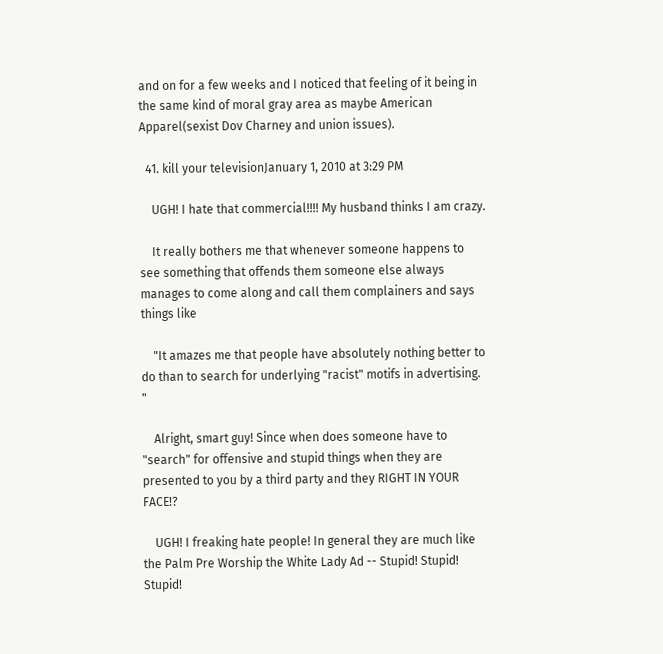and on for a few weeks and I noticed that feeling of it being in the same kind of moral gray area as maybe American Apparel(sexist Dov Charney and union issues).

  41. kill your televisionJanuary 1, 2010 at 3:29 PM

    UGH! I hate that commercial!!!! My husband thinks I am crazy.

    It really bothers me that whenever someone happens to see something that offends them someone else always manages to come along and call them complainers and says things like

    "It amazes me that people have absolutely nothing better to do than to search for underlying "racist" motifs in advertising. "

    Alright, smart guy! Since when does someone have to "search" for offensive and stupid things when they are presented to you by a third party and they RIGHT IN YOUR FACE!?

    UGH! I freaking hate people! In general they are much like the Palm Pre Worship the White Lady Ad -- Stupid! Stupid! Stupid!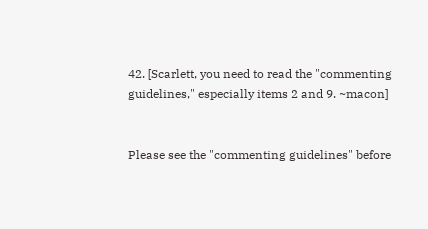42. [Scarlett, you need to read the "commenting guidelines," especially items 2 and 9. ~macon]


Please see the "commenting guidelines" before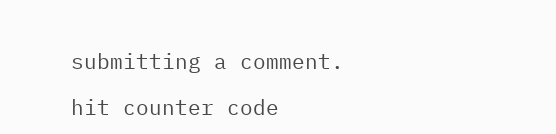submitting a comment.

hit counter code